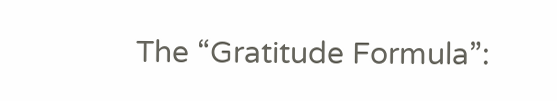The “Gratitude Formula”: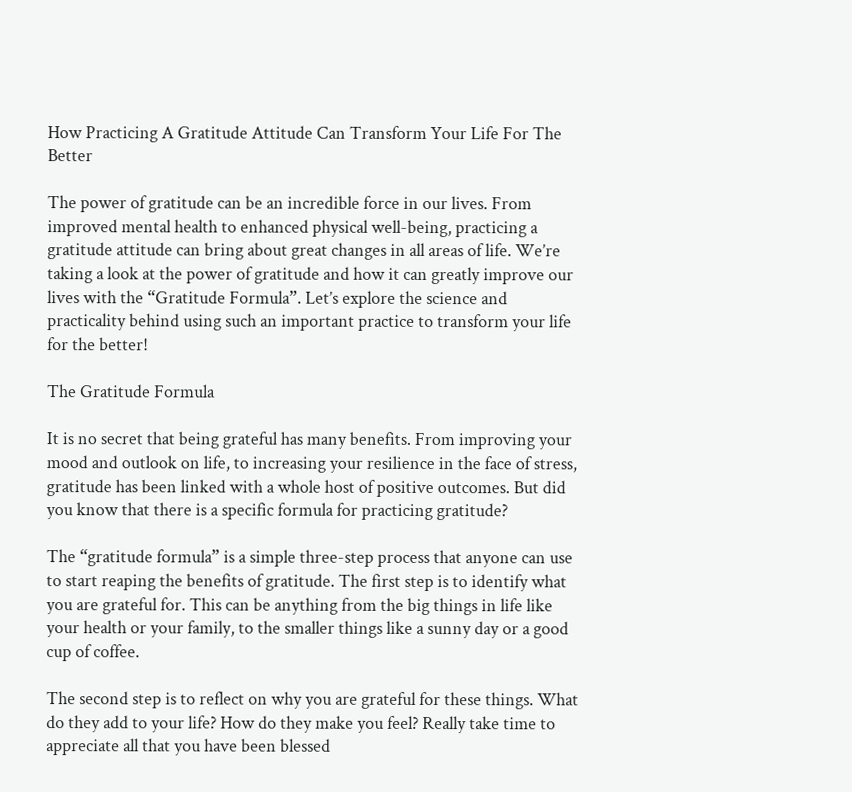How Practicing A Gratitude Attitude Can Transform Your Life For The Better

The power of gratitude can be an incredible force in our lives. From improved mental health to enhanced physical well-being, practicing a gratitude attitude can bring about great changes in all areas of life. We’re taking a look at the power of gratitude and how it can greatly improve our lives with the “Gratitude Formula”. Let’s explore the science and practicality behind using such an important practice to transform your life for the better!

The Gratitude Formula

It is no secret that being grateful has many benefits. From improving your mood and outlook on life, to increasing your resilience in the face of stress, gratitude has been linked with a whole host of positive outcomes. But did you know that there is a specific formula for practicing gratitude?

The “gratitude formula” is a simple three-step process that anyone can use to start reaping the benefits of gratitude. The first step is to identify what you are grateful for. This can be anything from the big things in life like your health or your family, to the smaller things like a sunny day or a good cup of coffee.

The second step is to reflect on why you are grateful for these things. What do they add to your life? How do they make you feel? Really take time to appreciate all that you have been blessed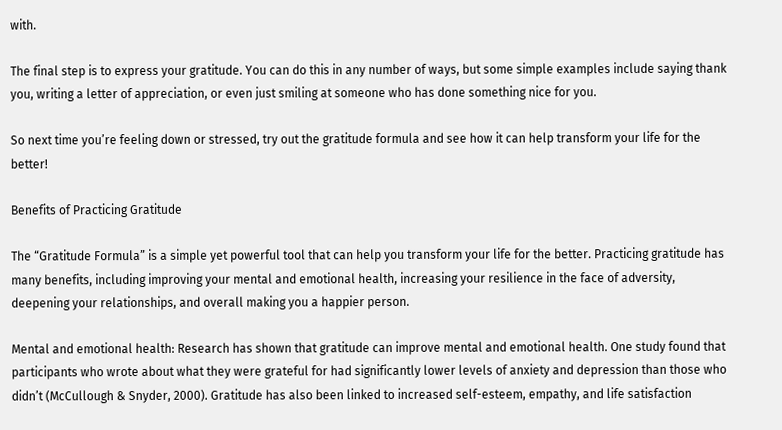with.

The final step is to express your gratitude. You can do this in any number of ways, but some simple examples include saying thank you, writing a letter of appreciation, or even just smiling at someone who has done something nice for you.

So next time you’re feeling down or stressed, try out the gratitude formula and see how it can help transform your life for the better!

Benefits of Practicing Gratitude

The “Gratitude Formula” is a simple yet powerful tool that can help you transform your life for the better. Practicing gratitude has many benefits, including improving your mental and emotional health, increasing your resilience in the face of adversity, deepening your relationships, and overall making you a happier person.

Mental and emotional health: Research has shown that gratitude can improve mental and emotional health. One study found that participants who wrote about what they were grateful for had significantly lower levels of anxiety and depression than those who didn’t (McCullough & Snyder, 2000). Gratitude has also been linked to increased self-esteem, empathy, and life satisfaction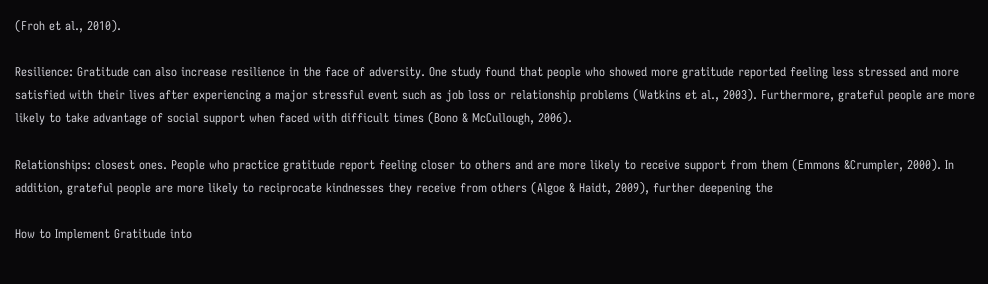(Froh et al., 2010).

Resilience: Gratitude can also increase resilience in the face of adversity. One study found that people who showed more gratitude reported feeling less stressed and more satisfied with their lives after experiencing a major stressful event such as job loss or relationship problems (Watkins et al., 2003). Furthermore, grateful people are more likely to take advantage of social support when faced with difficult times (Bono & McCullough, 2006).

Relationships: closest ones. People who practice gratitude report feeling closer to others and are more likely to receive support from them (Emmons &Crumpler, 2000). In addition, grateful people are more likely to reciprocate kindnesses they receive from others (Algoe & Haidt, 2009), further deepening the

How to Implement Gratitude into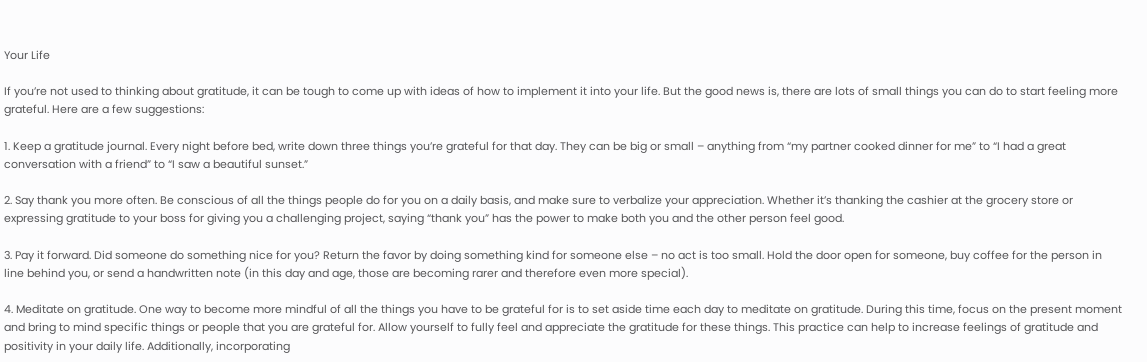Your Life

If you’re not used to thinking about gratitude, it can be tough to come up with ideas of how to implement it into your life. But the good news is, there are lots of small things you can do to start feeling more grateful. Here are a few suggestions:

1. Keep a gratitude journal. Every night before bed, write down three things you’re grateful for that day. They can be big or small – anything from “my partner cooked dinner for me” to “I had a great conversation with a friend” to “I saw a beautiful sunset.”

2. Say thank you more often. Be conscious of all the things people do for you on a daily basis, and make sure to verbalize your appreciation. Whether it’s thanking the cashier at the grocery store or expressing gratitude to your boss for giving you a challenging project, saying “thank you” has the power to make both you and the other person feel good.

3. Pay it forward. Did someone do something nice for you? Return the favor by doing something kind for someone else – no act is too small. Hold the door open for someone, buy coffee for the person in line behind you, or send a handwritten note (in this day and age, those are becoming rarer and therefore even more special).

4. Meditate on gratitude. One way to become more mindful of all the things you have to be grateful for is to set aside time each day to meditate on gratitude. During this time, focus on the present moment and bring to mind specific things or people that you are grateful for. Allow yourself to fully feel and appreciate the gratitude for these things. This practice can help to increase feelings of gratitude and positivity in your daily life. Additionally, incorporating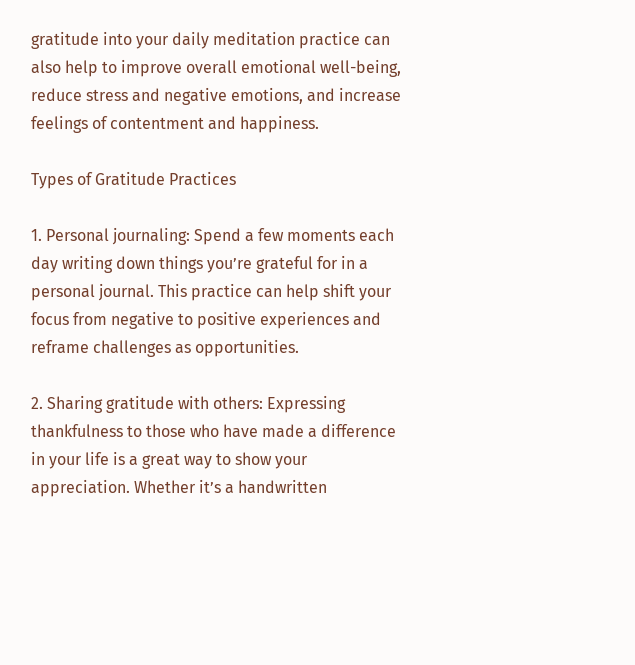gratitude into your daily meditation practice can also help to improve overall emotional well-being, reduce stress and negative emotions, and increase feelings of contentment and happiness.

Types of Gratitude Practices

1. Personal journaling: Spend a few moments each day writing down things you’re grateful for in a personal journal. This practice can help shift your focus from negative to positive experiences and reframe challenges as opportunities.

2. Sharing gratitude with others: Expressing thankfulness to those who have made a difference in your life is a great way to show your appreciation. Whether it’s a handwritten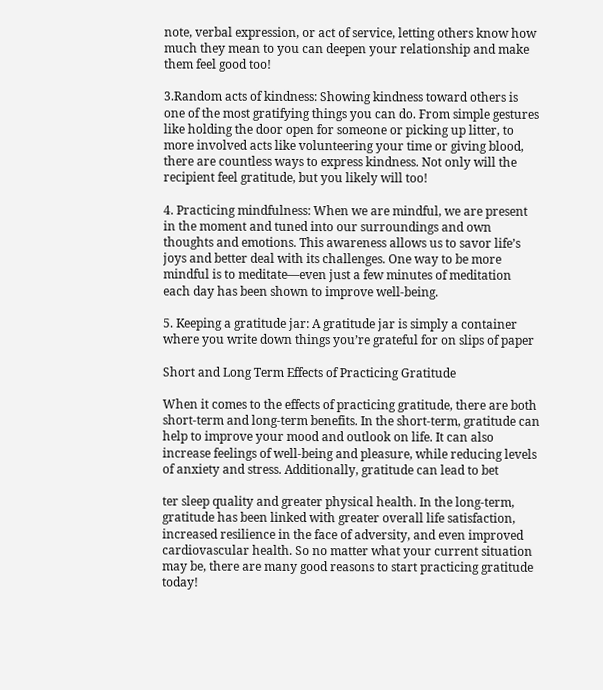note, verbal expression, or act of service, letting others know how much they mean to you can deepen your relationship and make them feel good too!

3.Random acts of kindness: Showing kindness toward others is one of the most gratifying things you can do. From simple gestures like holding the door open for someone or picking up litter, to more involved acts like volunteering your time or giving blood, there are countless ways to express kindness. Not only will the recipient feel gratitude, but you likely will too!

4. Practicing mindfulness: When we are mindful, we are present in the moment and tuned into our surroundings and own thoughts and emotions. This awareness allows us to savor life’s joys and better deal with its challenges. One way to be more mindful is to meditate—even just a few minutes of meditation each day has been shown to improve well-being.

5. Keeping a gratitude jar: A gratitude jar is simply a container where you write down things you’re grateful for on slips of paper

Short and Long Term Effects of Practicing Gratitude

When it comes to the effects of practicing gratitude, there are both short-term and long-term benefits. In the short-term, gratitude can help to improve your mood and outlook on life. It can also increase feelings of well-being and pleasure, while reducing levels of anxiety and stress. Additionally, gratitude can lead to bet

ter sleep quality and greater physical health. In the long-term, gratitude has been linked with greater overall life satisfaction, increased resilience in the face of adversity, and even improved cardiovascular health. So no matter what your current situation may be, there are many good reasons to start practicing gratitude today!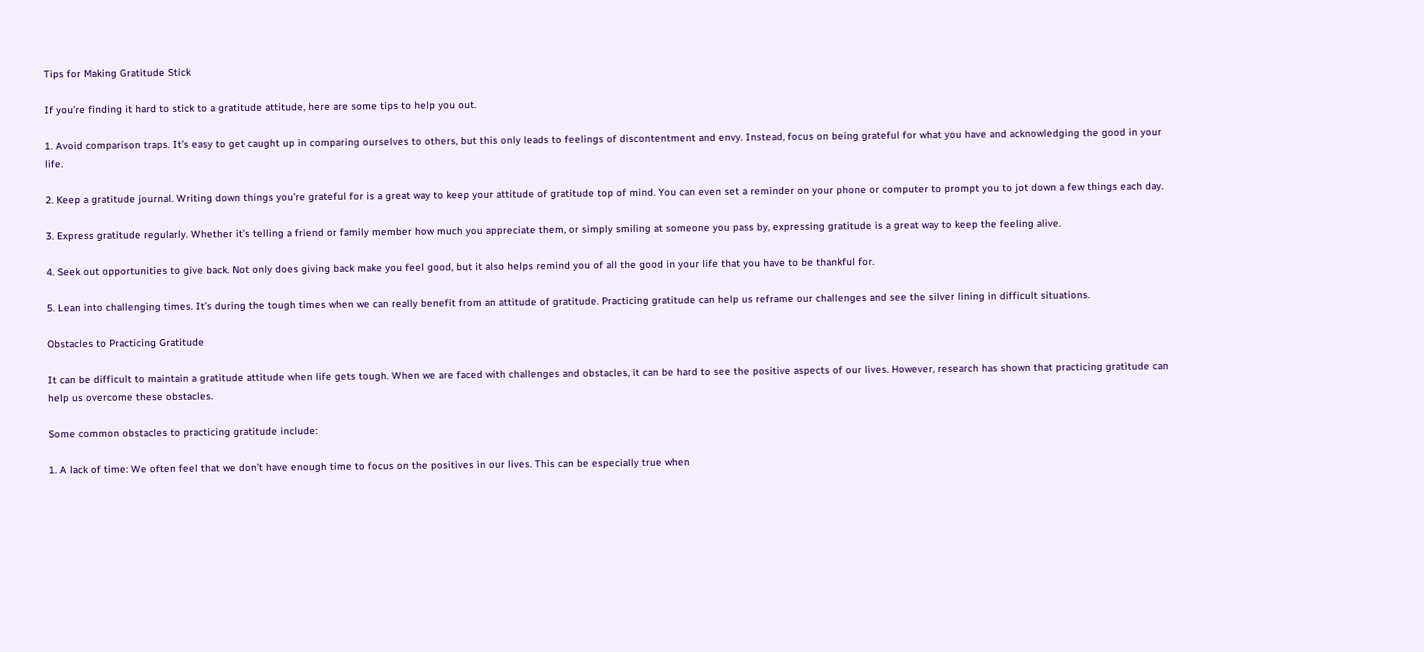Tips for Making Gratitude Stick

If you’re finding it hard to stick to a gratitude attitude, here are some tips to help you out.

1. Avoid comparison traps. It’s easy to get caught up in comparing ourselves to others, but this only leads to feelings of discontentment and envy. Instead, focus on being grateful for what you have and acknowledging the good in your life.

2. Keep a gratitude journal. Writing down things you’re grateful for is a great way to keep your attitude of gratitude top of mind. You can even set a reminder on your phone or computer to prompt you to jot down a few things each day.

3. Express gratitude regularly. Whether it’s telling a friend or family member how much you appreciate them, or simply smiling at someone you pass by, expressing gratitude is a great way to keep the feeling alive.

4. Seek out opportunities to give back. Not only does giving back make you feel good, but it also helps remind you of all the good in your life that you have to be thankful for.

5. Lean into challenging times. It’s during the tough times when we can really benefit from an attitude of gratitude. Practicing gratitude can help us reframe our challenges and see the silver lining in difficult situations.

Obstacles to Practicing Gratitude

It can be difficult to maintain a gratitude attitude when life gets tough. When we are faced with challenges and obstacles, it can be hard to see the positive aspects of our lives. However, research has shown that practicing gratitude can help us overcome these obstacles.

Some common obstacles to practicing gratitude include:

1. A lack of time: We often feel that we don’t have enough time to focus on the positives in our lives. This can be especially true when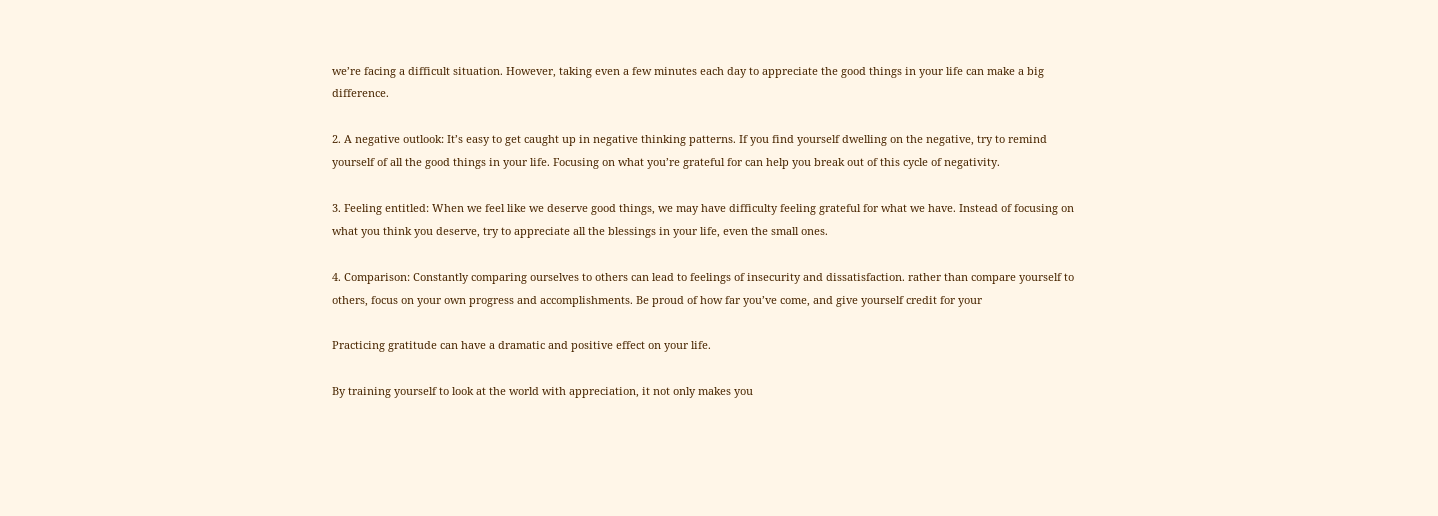we’re facing a difficult situation. However, taking even a few minutes each day to appreciate the good things in your life can make a big difference.

2. A negative outlook: It’s easy to get caught up in negative thinking patterns. If you find yourself dwelling on the negative, try to remind yourself of all the good things in your life. Focusing on what you’re grateful for can help you break out of this cycle of negativity.

3. Feeling entitled: When we feel like we deserve good things, we may have difficulty feeling grateful for what we have. Instead of focusing on what you think you deserve, try to appreciate all the blessings in your life, even the small ones.

4. Comparison: Constantly comparing ourselves to others can lead to feelings of insecurity and dissatisfaction. rather than compare yourself to others, focus on your own progress and accomplishments. Be proud of how far you’ve come, and give yourself credit for your

Practicing gratitude can have a dramatic and positive effect on your life.

By training yourself to look at the world with appreciation, it not only makes you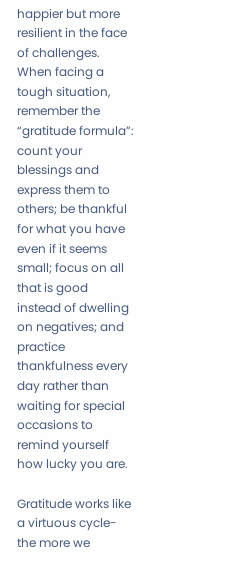happier but more resilient in the face of challenges. When facing a tough situation, remember the “gratitude formula”: count your blessings and express them to others; be thankful for what you have even if it seems small; focus on all that is good instead of dwelling on negatives; and practice thankfulness every day rather than waiting for special occasions to remind yourself how lucky you are.

Gratitude works like a virtuous cycle-the more we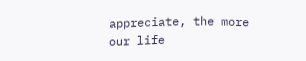appreciate, the more our life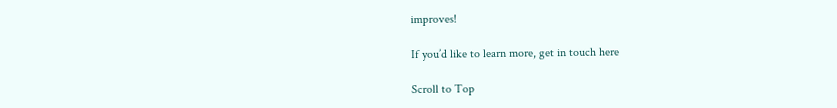improves!

If you’d like to learn more, get in touch here

Scroll to Top